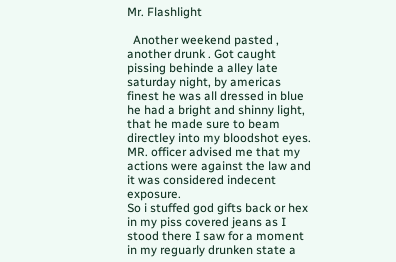Mr. Flashlight

  Another weekend pasted , another drunk . Got caught pissing behinde a alley late saturday night, by americas finest he was all dressed in blue he had a bright and shinny light, that he made sure to beam directley into my bloodshot eyes. MR. officer advised me that my actions were against the law and it was considered indecent exposure.
So i stuffed god gifts back or hex in my piss covered jeans as I stood there I saw for a moment in my reguarly drunken state a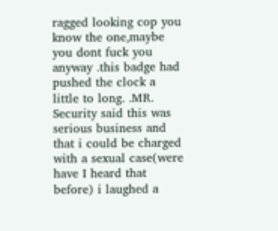ragged looking cop you know the one,maybe you dont fuck you anyway .this badge had pushed the clock a little to long. .MR. Security said this was serious business and that i could be charged with a sexual case(were have I heard that before) i laughed a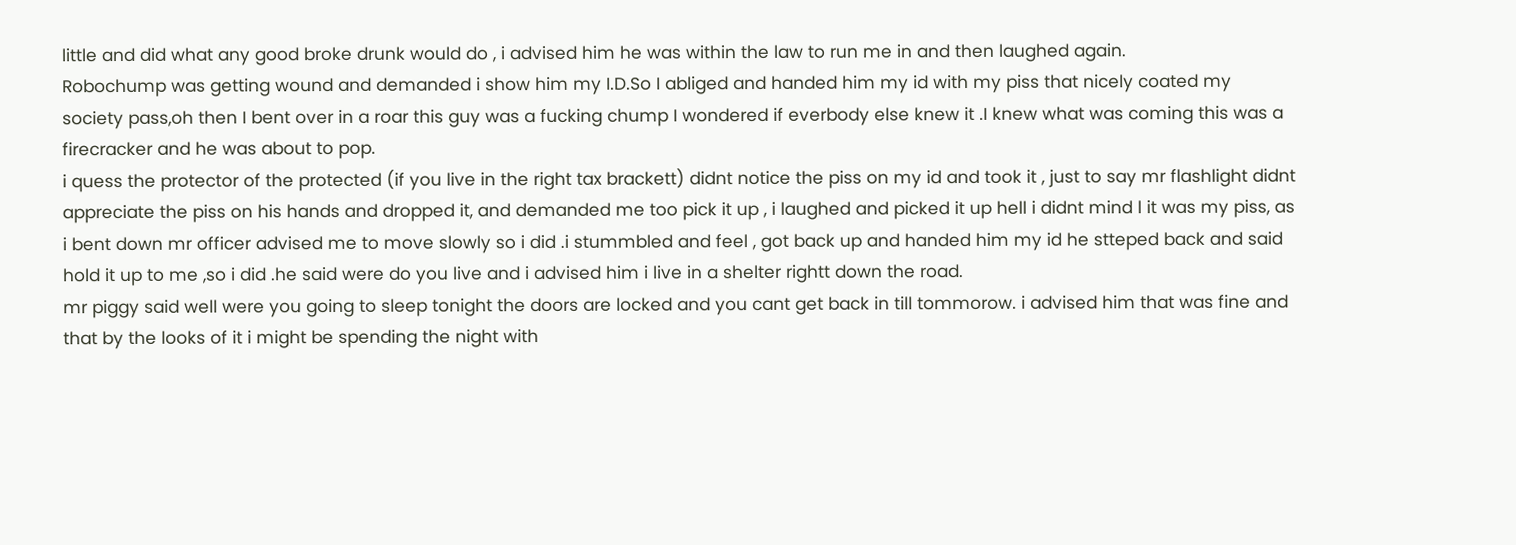little and did what any good broke drunk would do , i advised him he was within the law to run me in and then laughed again.
Robochump was getting wound and demanded i show him my I.D.So I abliged and handed him my id with my piss that nicely coated my society pass,oh then I bent over in a roar this guy was a fucking chump I wondered if everbody else knew it .I knew what was coming this was a firecracker and he was about to pop.
i quess the protector of the protected (if you live in the right tax brackett) didnt notice the piss on my id and took it , just to say mr flashlight didnt appreciate the piss on his hands and dropped it, and demanded me too pick it up , i laughed and picked it up hell i didnt mind l it was my piss, as i bent down mr officer advised me to move slowly so i did .i stummbled and feel , got back up and handed him my id he stteped back and said hold it up to me ,so i did .he said were do you live and i advised him i live in a shelter rightt down the road.
mr piggy said well were you going to sleep tonight the doors are locked and you cant get back in till tommorow. i advised him that was fine and that by the looks of it i might be spending the night with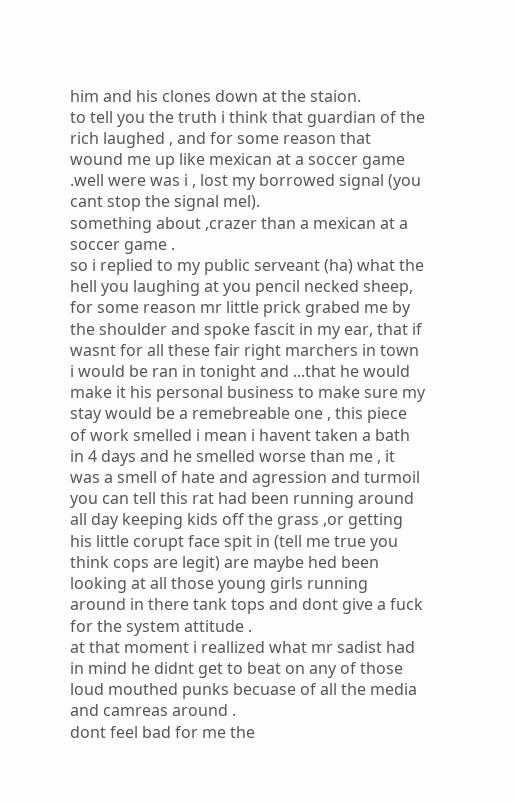him and his clones down at the staion.
to tell you the truth i think that guardian of the rich laughed , and for some reason that wound me up like mexican at a soccer game .well were was i , lost my borrowed signal (you cant stop the signal mel).
something about ,crazer than a mexican at a soccer game .
so i replied to my public serveant (ha) what the hell you laughing at you pencil necked sheep, for some reason mr little prick grabed me by the shoulder and spoke fascit in my ear, that if wasnt for all these fair right marchers in town i would be ran in tonight and ...that he would make it his personal business to make sure my stay would be a remebreable one , this piece of work smelled i mean i havent taken a bath in 4 days and he smelled worse than me , it was a smell of hate and agression and turmoil you can tell this rat had been running around all day keeping kids off the grass ,or getting his little corupt face spit in (tell me true you think cops are legit) are maybe hed been looking at all those young girls running around in there tank tops and dont give a fuck for the system attitude .
at that moment i reallized what mr sadist had in mind he didnt get to beat on any of those loud mouthed punks becuase of all the media and camreas around .
dont feel bad for me the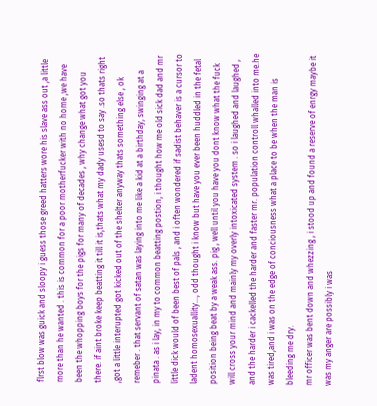flrst blow was guick and sloopy i guess those greed hatters wore his slave ass out ,a little more than he wanted . this is common for a poor motherfucker with no home ,we have been the whopping boys for the pigs for many of decades , why change what got you there. if aint broke keep beatting it till it is,thats what my dady usesd to say .so thats right ,got a little interupted got kicked out of the shelter anyway thats something else , ok remeber . that servant of satan was laying into me like a kid at a birthday, swinging at a pinata . as i lay, in my to common beatting postion, i thought how me old sick dad and mr little dick would of been best of pals , and i often wondered if sadist behaver is a cursor to ladent homosexuallity..., odd thought i know but have you ever been huddled in the fetal position being beat by a weak ass. pig , well until you have you dont know what the fuck will cross your mind and mainly my overly intoxicated system . so i laughed and laughed , and the harder i cackelled the harder and faster mr. population controll whalled into me.he was tired,and i was on the edge of conciousness what a place to be when the man is bleeding me dry.
mr officer was bent down and whezzing , i stood up and found a reserve of enrgy maybe it was my anger are possibly i was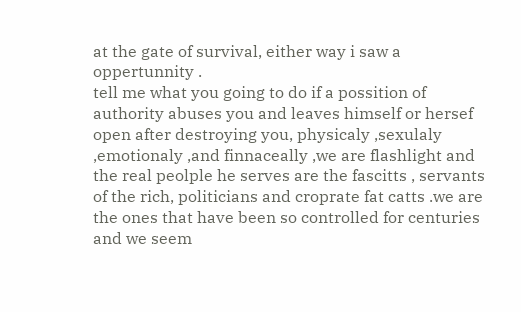at the gate of survival, either way i saw a oppertunnity .
tell me what you going to do if a possition of authority abuses you and leaves himself or hersef open after destroying you, physicaly ,sexulaly ,emotionaly ,and finnaceally ,we are flashlight and the real peolple he serves are the fascitts , servants of the rich, politicians and croprate fat catts .we are the ones that have been so controlled for centuries and we seem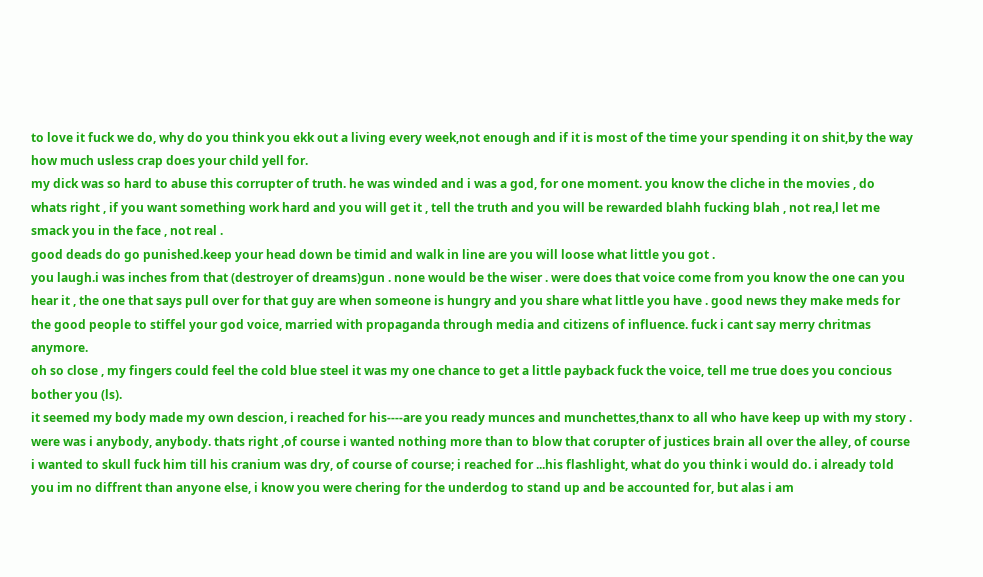to love it fuck we do, why do you think you ekk out a living every week,not enough and if it is most of the time your spending it on shit,by the way how much usless crap does your child yell for.
my dick was so hard to abuse this corrupter of truth. he was winded and i was a god, for one moment. you know the cliche in the movies , do whats right , if you want something work hard and you will get it , tell the truth and you will be rewarded blahh fucking blah , not rea,l let me smack you in the face , not real .
good deads do go punished.keep your head down be timid and walk in line are you will loose what little you got .
you laugh.i was inches from that (destroyer of dreams)gun . none would be the wiser . were does that voice come from you know the one can you hear it , the one that says pull over for that guy are when someone is hungry and you share what little you have . good news they make meds for the good people to stiffel your god voice, married with propaganda through media and citizens of influence. fuck i cant say merry chritmas anymore.
oh so close , my fingers could feel the cold blue steel it was my one chance to get a little payback fuck the voice, tell me true does you concious bother you (ls).
it seemed my body made my own descion, i reached for his----are you ready munces and munchettes,thanx to all who have keep up with my story . were was i anybody, anybody. thats right ,of course i wanted nothing more than to blow that corupter of justices brain all over the alley, of course i wanted to skull fuck him till his cranium was dry, of course of course; i reached for ...his flashlight, what do you think i would do. i already told you im no diffrent than anyone else, i know you were chering for the underdog to stand up and be accounted for, but alas i am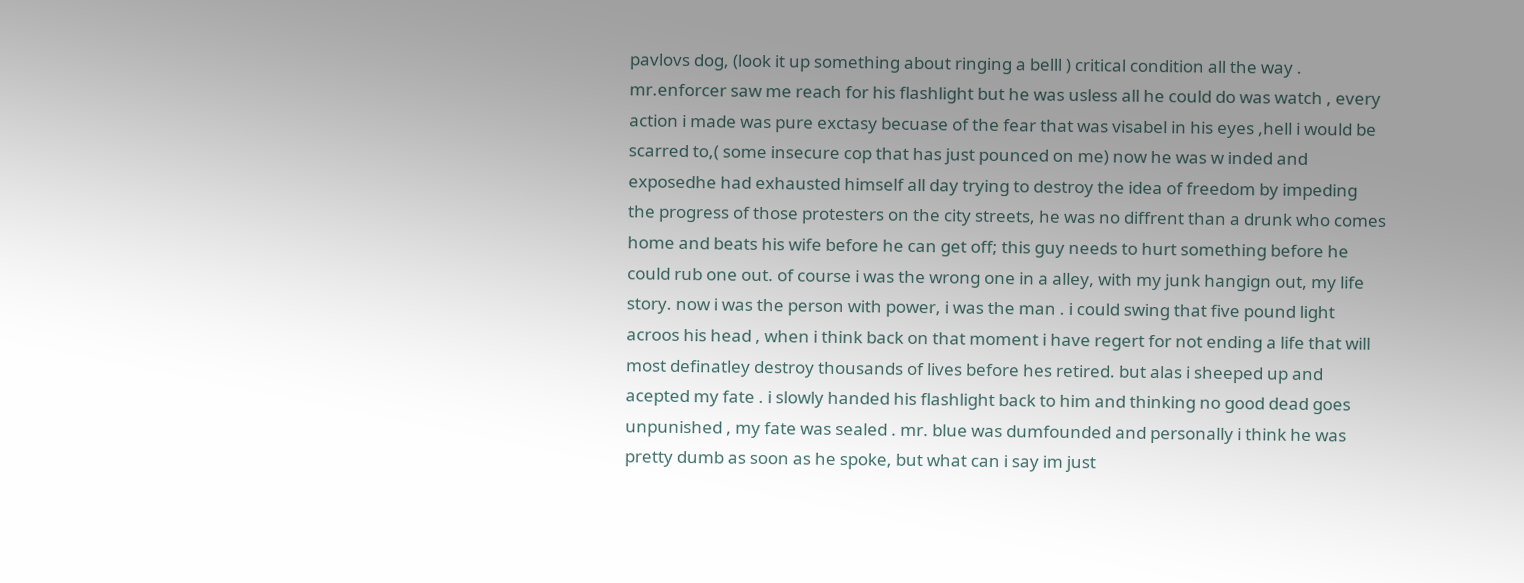pavlovs dog, (look it up something about ringing a belll ) critical condition all the way . mr.enforcer saw me reach for his flashlight but he was usless all he could do was watch , every action i made was pure exctasy becuase of the fear that was visabel in his eyes ,hell i would be scarred to,( some insecure cop that has just pounced on me) now he was w inded and exposedhe had exhausted himself all day trying to destroy the idea of freedom by impeding the progress of those protesters on the city streets, he was no diffrent than a drunk who comes home and beats his wife before he can get off; this guy needs to hurt something before he could rub one out. of course i was the wrong one in a alley, with my junk hangign out, my life story. now i was the person with power, i was the man . i could swing that five pound light acroos his head , when i think back on that moment i have regert for not ending a life that will most definatley destroy thousands of lives before hes retired. but alas i sheeped up and acepted my fate . i slowly handed his flashlight back to him and thinking no good dead goes unpunished , my fate was sealed . mr. blue was dumfounded and personally i think he was pretty dumb as soon as he spoke, but what can i say im just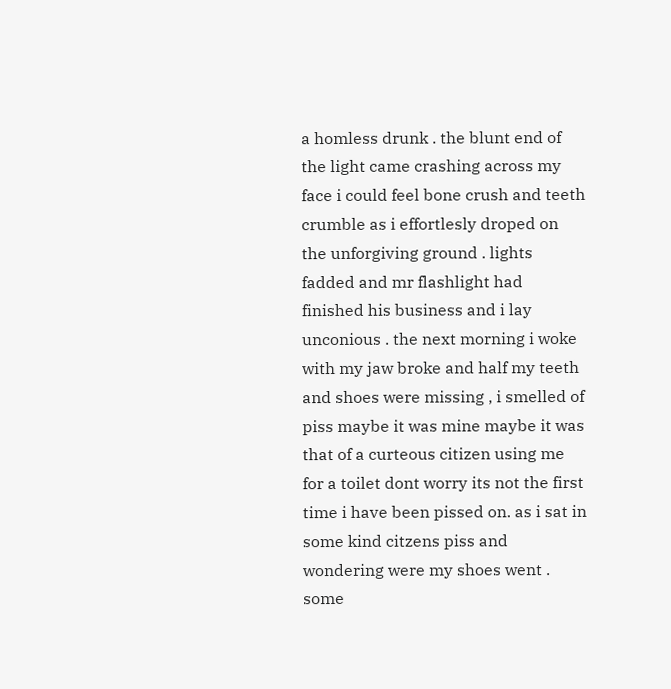a homless drunk . the blunt end of the light came crashing across my face i could feel bone crush and teeth crumble as i effortlesly droped on the unforgiving ground . lights fadded and mr flashlight had finished his business and i lay unconious . the next morning i woke with my jaw broke and half my teeth and shoes were missing , i smelled of piss maybe it was mine maybe it was that of a curteous citizen using me for a toilet dont worry its not the first time i have been pissed on. as i sat in some kind citzens piss and wondering were my shoes went . some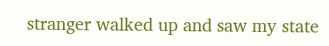stranger walked up and saw my state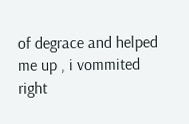of degrace and helped me up , i vommited right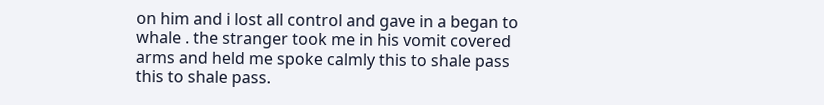on him and i lost all control and gave in a began to whale . the stranger took me in his vomit covered arms and held me spoke calmly this to shale pass this to shale pass.